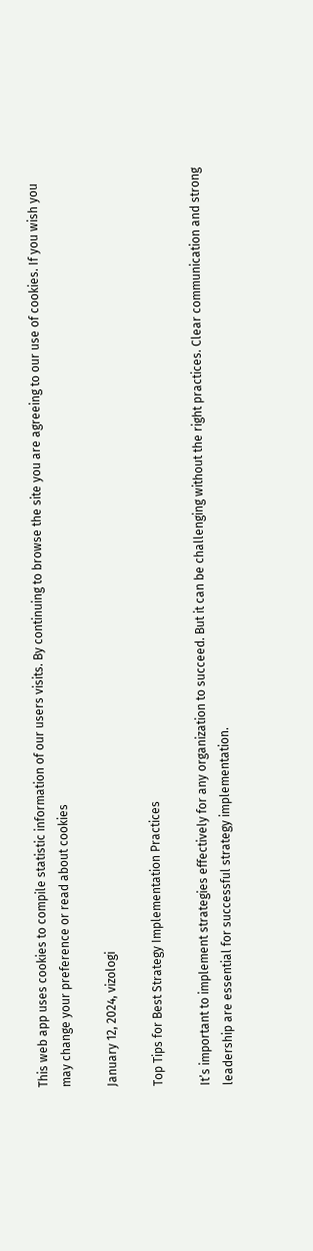This web app uses cookies to compile statistic information of our users visits. By continuing to browse the site you are agreeing to our use of cookies. If you wish you may change your preference or read about cookies

January 12, 2024, vizologi

Top Tips for Best Strategy Implementation Practices

It’s important to implement strategies effectively for any organization to succeed. But it can be challenging without the right practices. Clear communication and strong leadership are essential for successful strategy implementation.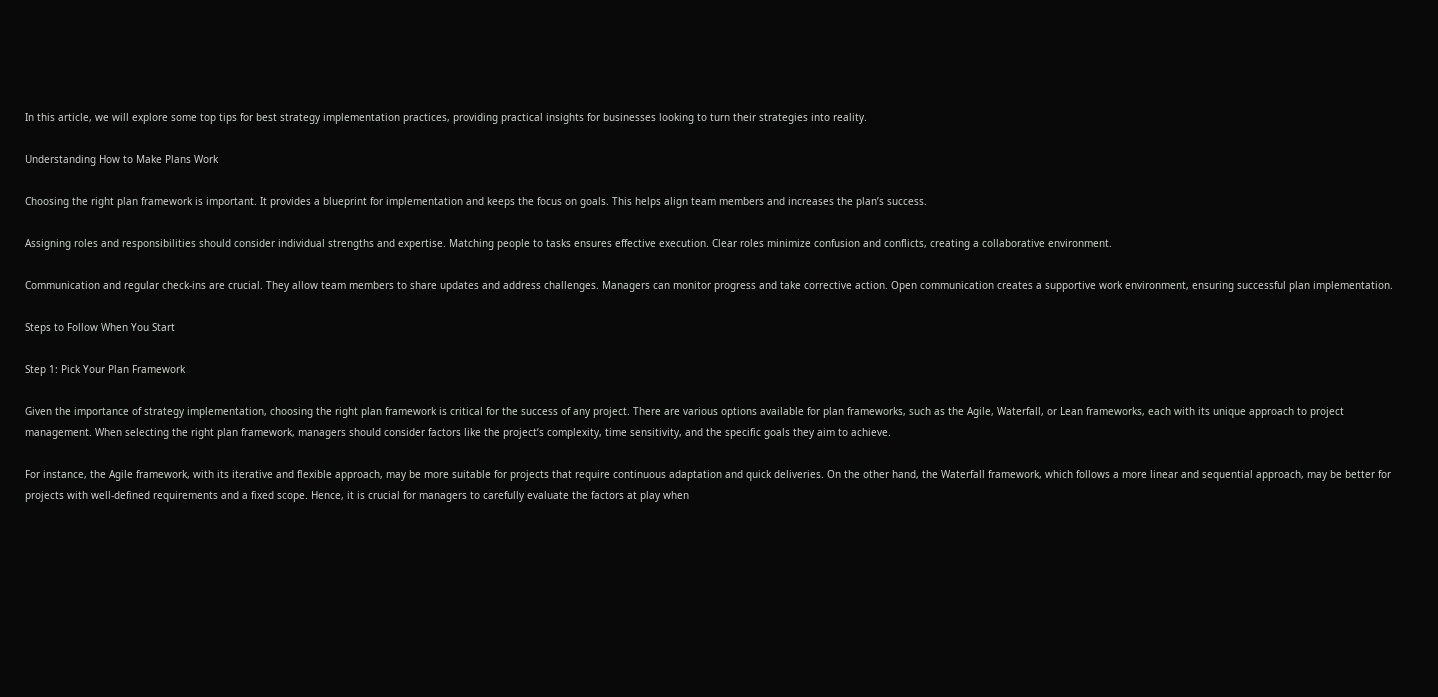In this article, we will explore some top tips for best strategy implementation practices, providing practical insights for businesses looking to turn their strategies into reality.

Understanding How to Make Plans Work

Choosing the right plan framework is important. It provides a blueprint for implementation and keeps the focus on goals. This helps align team members and increases the plan’s success.

Assigning roles and responsibilities should consider individual strengths and expertise. Matching people to tasks ensures effective execution. Clear roles minimize confusion and conflicts, creating a collaborative environment.

Communication and regular check-ins are crucial. They allow team members to share updates and address challenges. Managers can monitor progress and take corrective action. Open communication creates a supportive work environment, ensuring successful plan implementation.

Steps to Follow When You Start

Step 1: Pick Your Plan Framework

Given the importance of strategy implementation, choosing the right plan framework is critical for the success of any project. There are various options available for plan frameworks, such as the Agile, Waterfall, or Lean frameworks, each with its unique approach to project management. When selecting the right plan framework, managers should consider factors like the project’s complexity, time sensitivity, and the specific goals they aim to achieve.

For instance, the Agile framework, with its iterative and flexible approach, may be more suitable for projects that require continuous adaptation and quick deliveries. On the other hand, the Waterfall framework, which follows a more linear and sequential approach, may be better for projects with well-defined requirements and a fixed scope. Hence, it is crucial for managers to carefully evaluate the factors at play when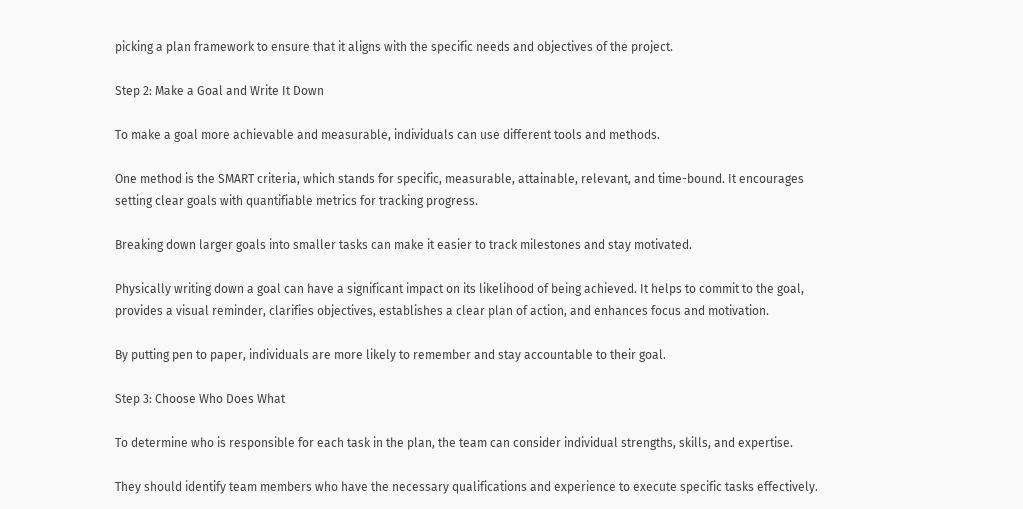picking a plan framework to ensure that it aligns with the specific needs and objectives of the project.

Step 2: Make a Goal and Write It Down

To make a goal more achievable and measurable, individuals can use different tools and methods.

One method is the SMART criteria, which stands for specific, measurable, attainable, relevant, and time-bound. It encourages setting clear goals with quantifiable metrics for tracking progress.

Breaking down larger goals into smaller tasks can make it easier to track milestones and stay motivated.

Physically writing down a goal can have a significant impact on its likelihood of being achieved. It helps to commit to the goal, provides a visual reminder, clarifies objectives, establishes a clear plan of action, and enhances focus and motivation.

By putting pen to paper, individuals are more likely to remember and stay accountable to their goal.

Step 3: Choose Who Does What

To determine who is responsible for each task in the plan, the team can consider individual strengths, skills, and expertise.

They should identify team members who have the necessary qualifications and experience to execute specific tasks effectively.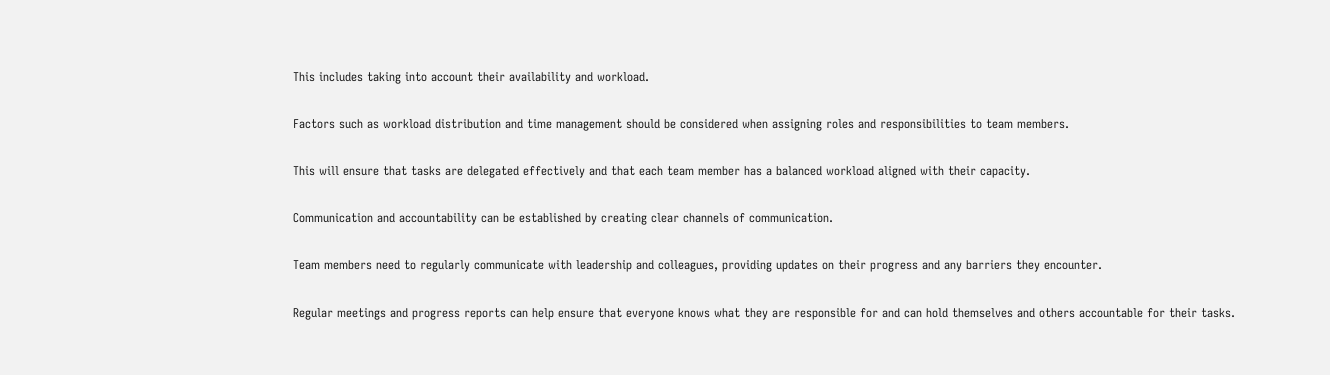This includes taking into account their availability and workload.

Factors such as workload distribution and time management should be considered when assigning roles and responsibilities to team members.

This will ensure that tasks are delegated effectively and that each team member has a balanced workload aligned with their capacity.

Communication and accountability can be established by creating clear channels of communication.

Team members need to regularly communicate with leadership and colleagues, providing updates on their progress and any barriers they encounter.

Regular meetings and progress reports can help ensure that everyone knows what they are responsible for and can hold themselves and others accountable for their tasks.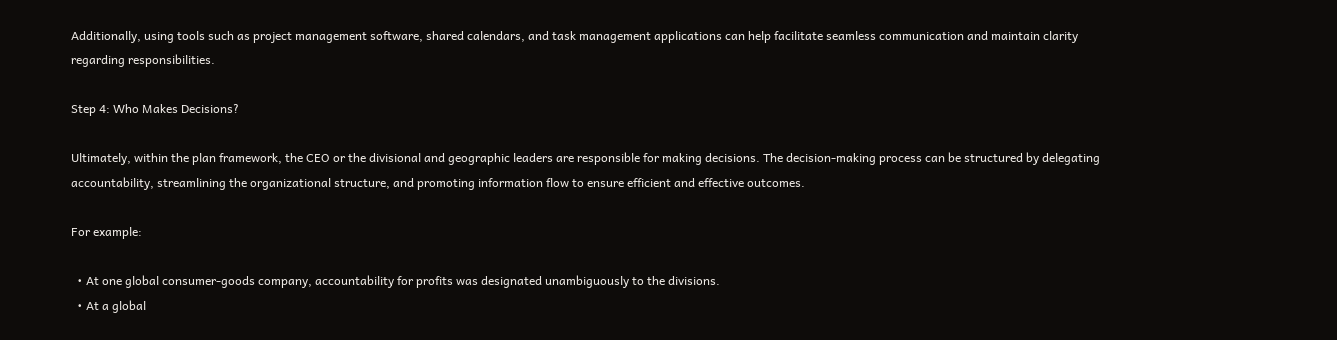Additionally, using tools such as project management software, shared calendars, and task management applications can help facilitate seamless communication and maintain clarity regarding responsibilities.

Step 4: Who Makes Decisions?

Ultimately, within the plan framework, the CEO or the divisional and geographic leaders are responsible for making decisions. The decision-making process can be structured by delegating accountability, streamlining the organizational structure, and promoting information flow to ensure efficient and effective outcomes.

For example:

  • At one global consumer-goods company, accountability for profits was designated unambiguously to the divisions.
  • At a global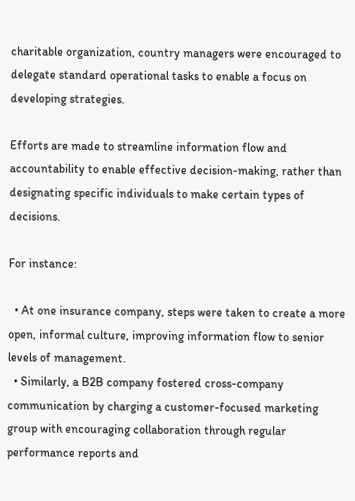charitable organization, country managers were encouraged to delegate standard operational tasks to enable a focus on developing strategies.

Efforts are made to streamline information flow and accountability to enable effective decision-making, rather than designating specific individuals to make certain types of decisions.

For instance:

  • At one insurance company, steps were taken to create a more open, informal culture, improving information flow to senior levels of management.
  • Similarly, a B2B company fostered cross-company communication by charging a customer-focused marketing group with encouraging collaboration through regular performance reports and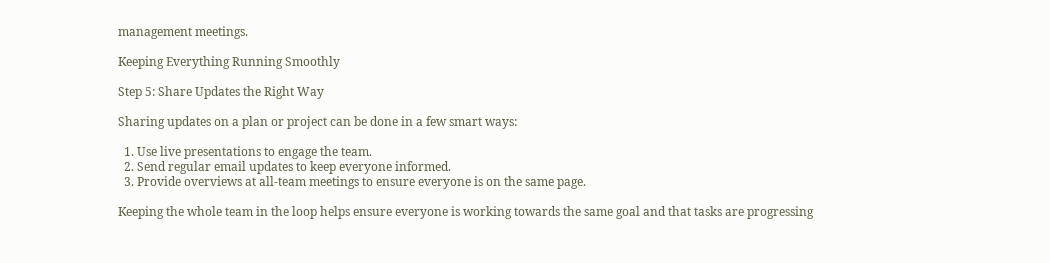management meetings.

Keeping Everything Running Smoothly

Step 5: Share Updates the Right Way

Sharing updates on a plan or project can be done in a few smart ways:

  1. Use live presentations to engage the team.
  2. Send regular email updates to keep everyone informed.
  3. Provide overviews at all-team meetings to ensure everyone is on the same page.

Keeping the whole team in the loop helps ensure everyone is working towards the same goal and that tasks are progressing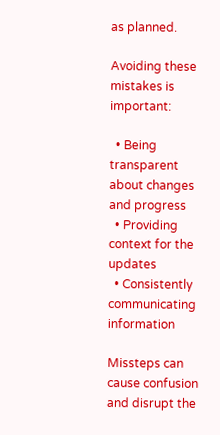as planned.

Avoiding these mistakes is important:

  • Being transparent about changes and progress
  • Providing context for the updates
  • Consistently communicating information

Missteps can cause confusion and disrupt the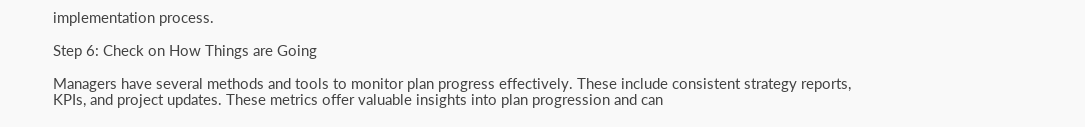implementation process.

Step 6: Check on How Things are Going

Managers have several methods and tools to monitor plan progress effectively. These include consistent strategy reports, KPIs, and project updates. These metrics offer valuable insights into plan progression and can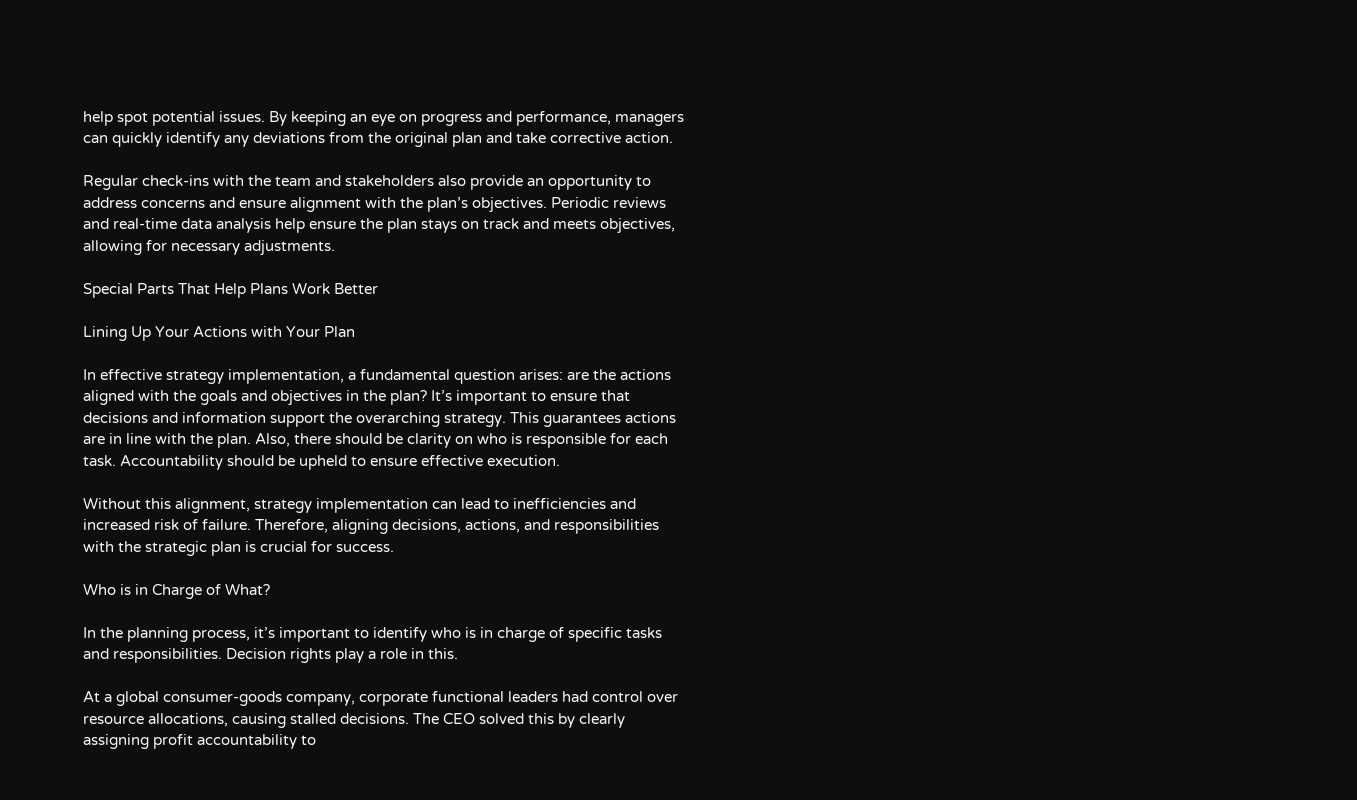help spot potential issues. By keeping an eye on progress and performance, managers can quickly identify any deviations from the original plan and take corrective action.

Regular check-ins with the team and stakeholders also provide an opportunity to address concerns and ensure alignment with the plan’s objectives. Periodic reviews and real-time data analysis help ensure the plan stays on track and meets objectives, allowing for necessary adjustments.

Special Parts That Help Plans Work Better

Lining Up Your Actions with Your Plan

In effective strategy implementation, a fundamental question arises: are the actions aligned with the goals and objectives in the plan? It’s important to ensure that decisions and information support the overarching strategy. This guarantees actions are in line with the plan. Also, there should be clarity on who is responsible for each task. Accountability should be upheld to ensure effective execution.

Without this alignment, strategy implementation can lead to inefficiencies and increased risk of failure. Therefore, aligning decisions, actions, and responsibilities with the strategic plan is crucial for success.

Who is in Charge of What?

In the planning process, it’s important to identify who is in charge of specific tasks and responsibilities. Decision rights play a role in this.

At a global consumer-goods company, corporate functional leaders had control over resource allocations, causing stalled decisions. The CEO solved this by clearly assigning profit accountability to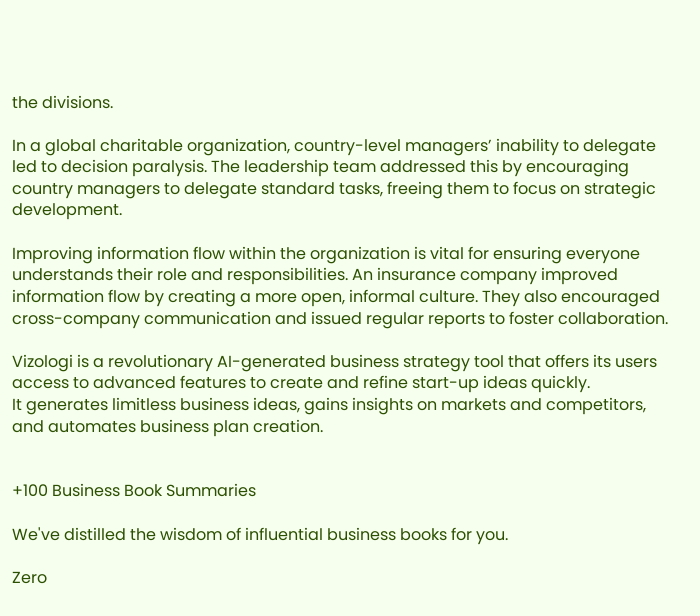the divisions.

In a global charitable organization, country-level managers’ inability to delegate led to decision paralysis. The leadership team addressed this by encouraging country managers to delegate standard tasks, freeing them to focus on strategic development.

Improving information flow within the organization is vital for ensuring everyone understands their role and responsibilities. An insurance company improved information flow by creating a more open, informal culture. They also encouraged cross-company communication and issued regular reports to foster collaboration.

Vizologi is a revolutionary AI-generated business strategy tool that offers its users access to advanced features to create and refine start-up ideas quickly.
It generates limitless business ideas, gains insights on markets and competitors, and automates business plan creation.


+100 Business Book Summaries

We've distilled the wisdom of influential business books for you.

Zero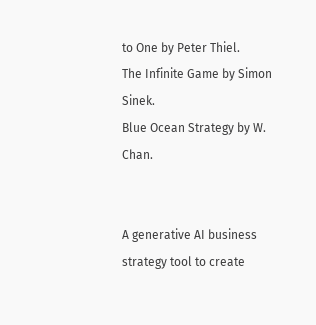to One by Peter Thiel.
The Infinite Game by Simon Sinek.
Blue Ocean Strategy by W. Chan.


A generative AI business strategy tool to create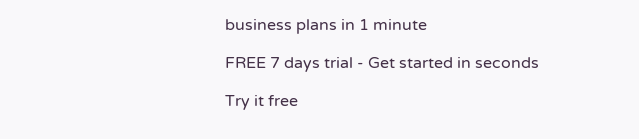business plans in 1 minute

FREE 7 days trial ‐ Get started in seconds

Try it free